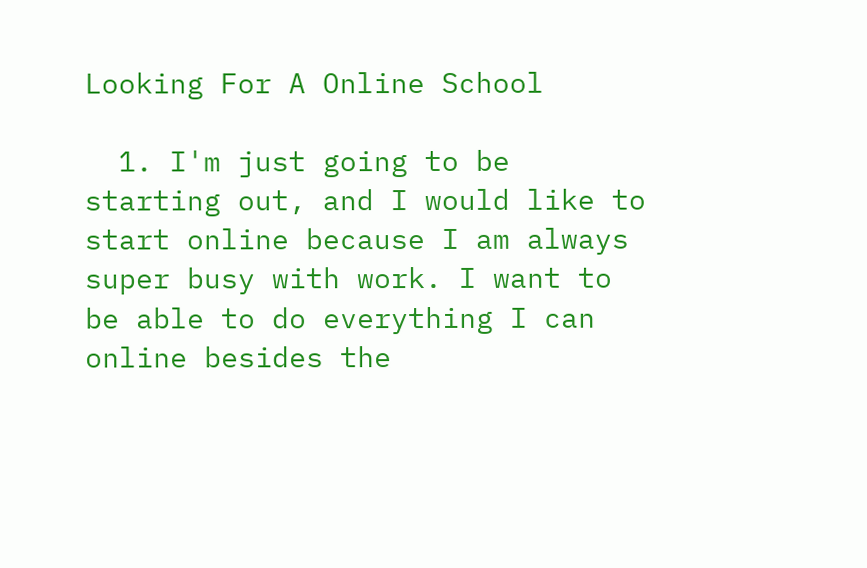Looking For A Online School

  1. I'm just going to be starting out, and I would like to start online because I am always super busy with work. I want to be able to do everything I can online besides the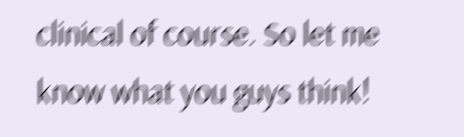clinical of course. So let me know what you guys think!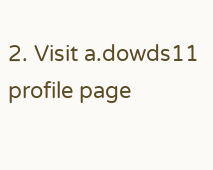2. Visit a.dowds11 profile page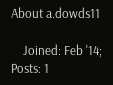About a.dowds11

    Joined: Feb '14; Posts: 1